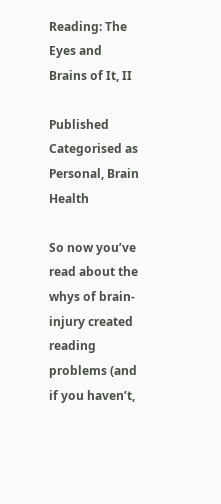Reading: The Eyes and Brains of It, II

Published Categorised as Personal, Brain Health

So now you’ve read about the whys of brain-injury created reading problems (and if you haven’t,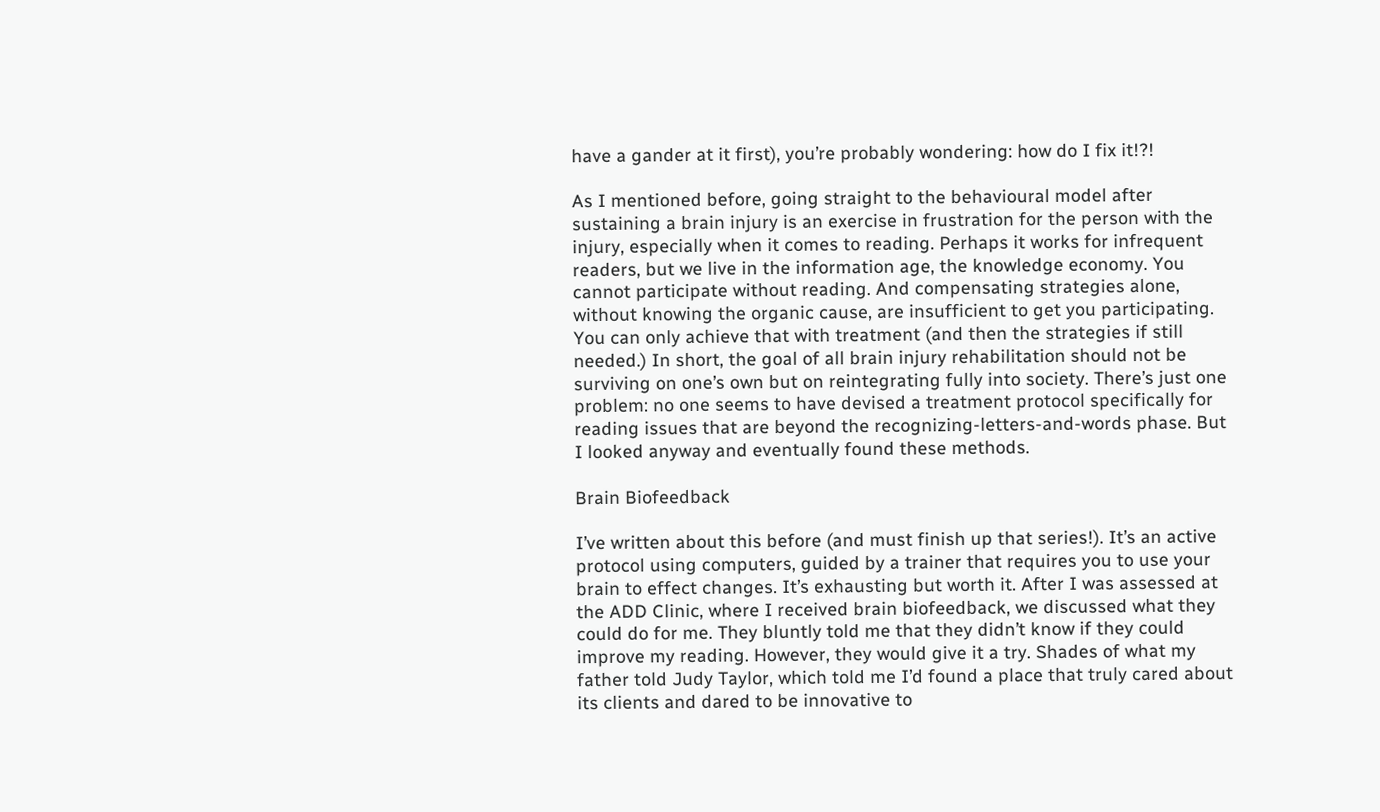have a gander at it first), you’re probably wondering: how do I fix it!?!

As I mentioned before, going straight to the behavioural model after sustaining a brain injury is an exercise in frustration for the person with the injury, especially when it comes to reading. Perhaps it works for infrequent readers, but we live in the information age, the knowledge economy. You cannot participate without reading. And compensating strategies alone, without knowing the organic cause, are insufficient to get you participating. You can only achieve that with treatment (and then the strategies if still needed.) In short, the goal of all brain injury rehabilitation should not be surviving on one’s own but on reintegrating fully into society. There’s just one problem: no one seems to have devised a treatment protocol specifically for reading issues that are beyond the recognizing-letters-and-words phase. But I looked anyway and eventually found these methods.

Brain Biofeedback

I’ve written about this before (and must finish up that series!). It’s an active protocol using computers, guided by a trainer that requires you to use your brain to effect changes. It’s exhausting but worth it. After I was assessed at the ADD Clinic, where I received brain biofeedback, we discussed what they could do for me. They bluntly told me that they didn’t know if they could improve my reading. However, they would give it a try. Shades of what my father told Judy Taylor, which told me I’d found a place that truly cared about its clients and dared to be innovative to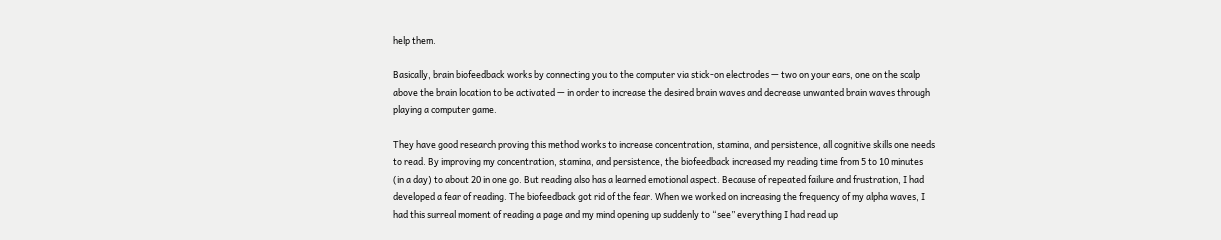help them.

Basically, brain biofeedback works by connecting you to the computer via stick-on electrodes — two on your ears, one on the scalp above the brain location to be activated — in order to increase the desired brain waves and decrease unwanted brain waves through playing a computer game.

They have good research proving this method works to increase concentration, stamina, and persistence, all cognitive skills one needs to read. By improving my concentration, stamina, and persistence, the biofeedback increased my reading time from 5 to 10 minutes (in a day) to about 20 in one go. But reading also has a learned emotional aspect. Because of repeated failure and frustration, I had developed a fear of reading. The biofeedback got rid of the fear. When we worked on increasing the frequency of my alpha waves, I had this surreal moment of reading a page and my mind opening up suddenly to “see” everything I had read up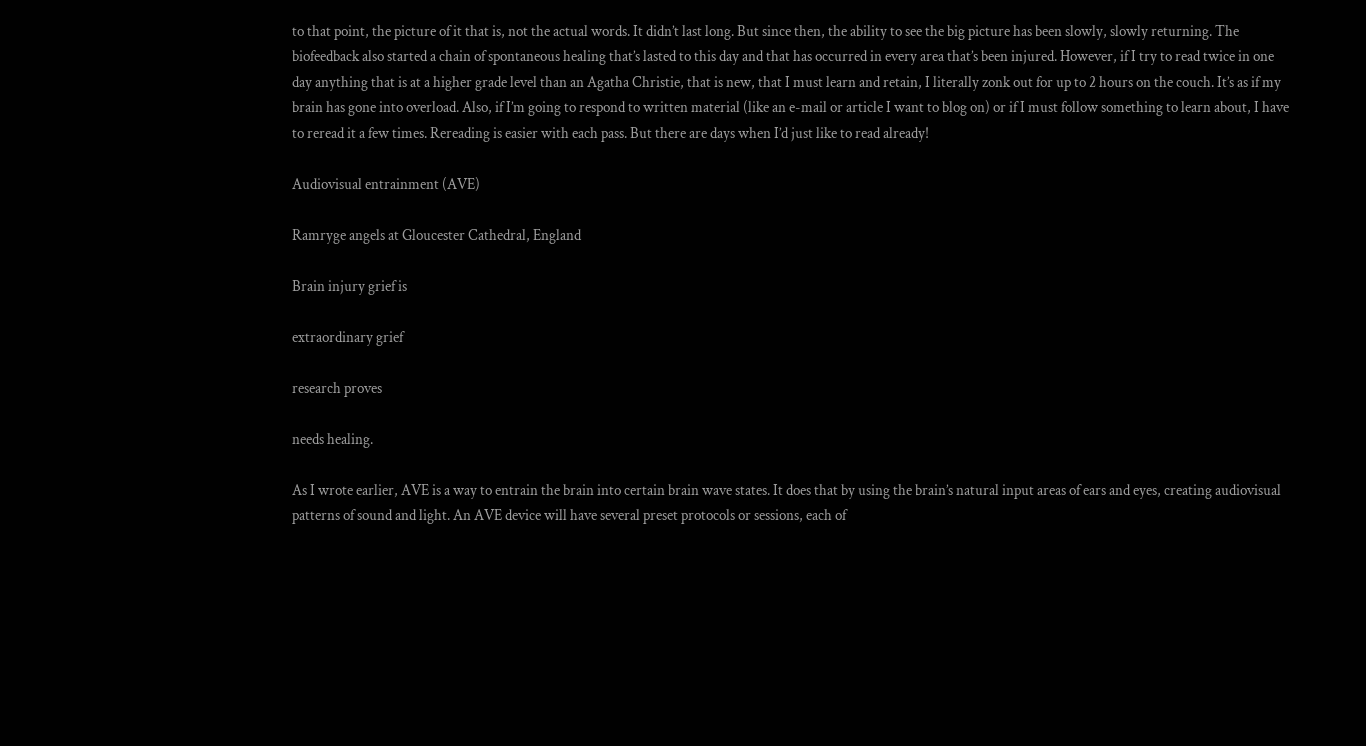to that point, the picture of it that is, not the actual words. It didn’t last long. But since then, the ability to see the big picture has been slowly, slowly returning. The biofeedback also started a chain of spontaneous healing that’s lasted to this day and that has occurred in every area that’s been injured. However, if I try to read twice in one day anything that is at a higher grade level than an Agatha Christie, that is new, that I must learn and retain, I literally zonk out for up to 2 hours on the couch. It’s as if my brain has gone into overload. Also, if I’m going to respond to written material (like an e-mail or article I want to blog on) or if I must follow something to learn about, I have to reread it a few times. Rereading is easier with each pass. But there are days when I’d just like to read already!

Audiovisual entrainment (AVE)

Ramryge angels at Gloucester Cathedral, England

Brain injury grief is

extraordinary grief

research proves

needs healing.

As I wrote earlier, AVE is a way to entrain the brain into certain brain wave states. It does that by using the brain’s natural input areas of ears and eyes, creating audiovisual patterns of sound and light. An AVE device will have several preset protocols or sessions, each of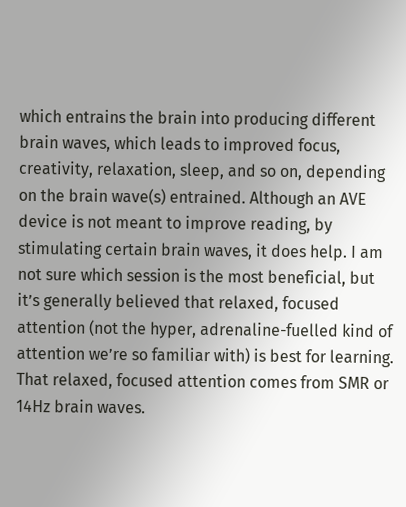which entrains the brain into producing different brain waves, which leads to improved focus, creativity, relaxation, sleep, and so on, depending on the brain wave(s) entrained. Although an AVE device is not meant to improve reading, by stimulating certain brain waves, it does help. I am not sure which session is the most beneficial, but it’s generally believed that relaxed, focused attention (not the hyper, adrenaline-fuelled kind of attention we’re so familiar with) is best for learning. That relaxed, focused attention comes from SMR or 14Hz brain waves.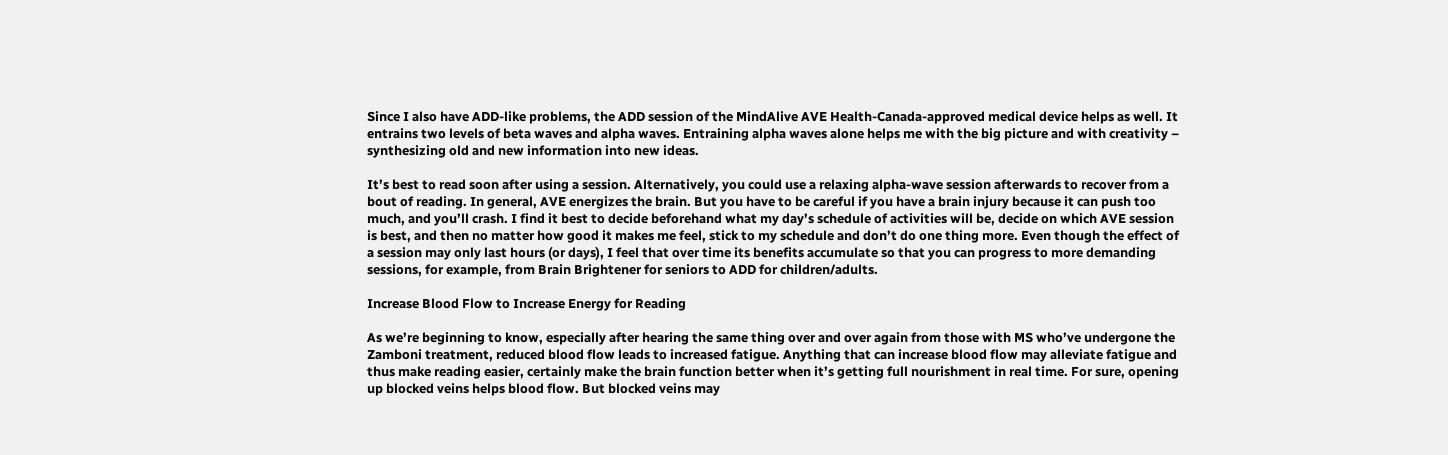Since I also have ADD-like problems, the ADD session of the MindAlive AVE Health-Canada-approved medical device helps as well. It entrains two levels of beta waves and alpha waves. Entraining alpha waves alone helps me with the big picture and with creativity – synthesizing old and new information into new ideas.

It’s best to read soon after using a session. Alternatively, you could use a relaxing alpha-wave session afterwards to recover from a bout of reading. In general, AVE energizes the brain. But you have to be careful if you have a brain injury because it can push too much, and you’ll crash. I find it best to decide beforehand what my day’s schedule of activities will be, decide on which AVE session is best, and then no matter how good it makes me feel, stick to my schedule and don’t do one thing more. Even though the effect of a session may only last hours (or days), I feel that over time its benefits accumulate so that you can progress to more demanding sessions, for example, from Brain Brightener for seniors to ADD for children/adults.

Increase Blood Flow to Increase Energy for Reading

As we’re beginning to know, especially after hearing the same thing over and over again from those with MS who’ve undergone the Zamboni treatment, reduced blood flow leads to increased fatigue. Anything that can increase blood flow may alleviate fatigue and thus make reading easier, certainly make the brain function better when it’s getting full nourishment in real time. For sure, opening up blocked veins helps blood flow. But blocked veins may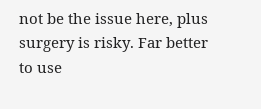not be the issue here, plus surgery is risky. Far better to use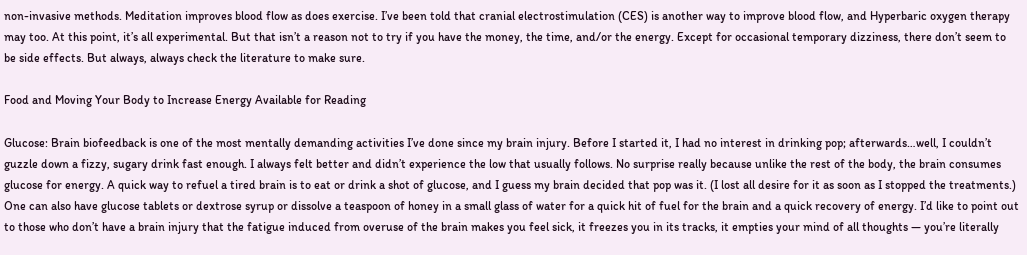non-invasive methods. Meditation improves blood flow as does exercise. I’ve been told that cranial electrostimulation (CES) is another way to improve blood flow, and Hyperbaric oxygen therapy may too. At this point, it’s all experimental. But that isn’t a reason not to try if you have the money, the time, and/or the energy. Except for occasional temporary dizziness, there don’t seem to be side effects. But always, always check the literature to make sure.

Food and Moving Your Body to Increase Energy Available for Reading

Glucose: Brain biofeedback is one of the most mentally demanding activities I’ve done since my brain injury. Before I started it, I had no interest in drinking pop; afterwards…well, I couldn’t guzzle down a fizzy, sugary drink fast enough. I always felt better and didn’t experience the low that usually follows. No surprise really because unlike the rest of the body, the brain consumes glucose for energy. A quick way to refuel a tired brain is to eat or drink a shot of glucose, and I guess my brain decided that pop was it. (I lost all desire for it as soon as I stopped the treatments.) One can also have glucose tablets or dextrose syrup or dissolve a teaspoon of honey in a small glass of water for a quick hit of fuel for the brain and a quick recovery of energy. I’d like to point out to those who don’t have a brain injury that the fatigue induced from overuse of the brain makes you feel sick, it freezes you in its tracks, it empties your mind of all thoughts — you’re literally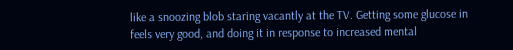like a snoozing blob staring vacantly at the TV. Getting some glucose in feels very good, and doing it in response to increased mental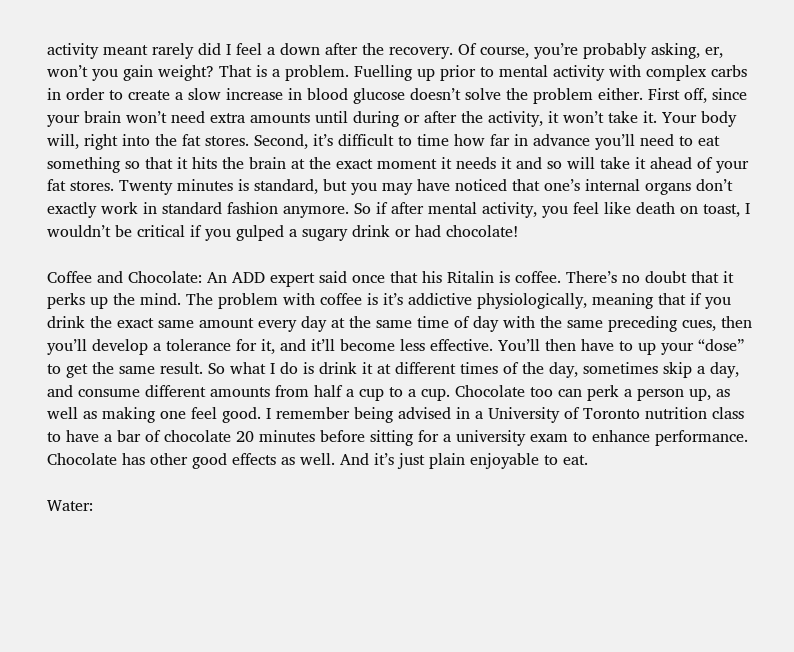activity meant rarely did I feel a down after the recovery. Of course, you’re probably asking, er, won’t you gain weight? That is a problem. Fuelling up prior to mental activity with complex carbs in order to create a slow increase in blood glucose doesn’t solve the problem either. First off, since your brain won’t need extra amounts until during or after the activity, it won’t take it. Your body will, right into the fat stores. Second, it’s difficult to time how far in advance you’ll need to eat something so that it hits the brain at the exact moment it needs it and so will take it ahead of your fat stores. Twenty minutes is standard, but you may have noticed that one’s internal organs don’t exactly work in standard fashion anymore. So if after mental activity, you feel like death on toast, I wouldn’t be critical if you gulped a sugary drink or had chocolate!

Coffee and Chocolate: An ADD expert said once that his Ritalin is coffee. There’s no doubt that it perks up the mind. The problem with coffee is it’s addictive physiologically, meaning that if you drink the exact same amount every day at the same time of day with the same preceding cues, then you’ll develop a tolerance for it, and it’ll become less effective. You’ll then have to up your “dose” to get the same result. So what I do is drink it at different times of the day, sometimes skip a day, and consume different amounts from half a cup to a cup. Chocolate too can perk a person up, as well as making one feel good. I remember being advised in a University of Toronto nutrition class to have a bar of chocolate 20 minutes before sitting for a university exam to enhance performance. Chocolate has other good effects as well. And it’s just plain enjoyable to eat.

Water: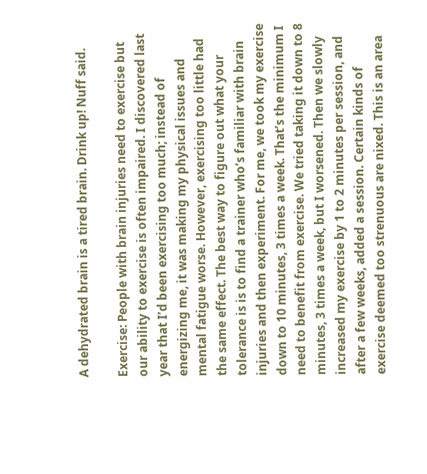A dehydrated brain is a tired brain. Drink up! Nuff said.

Exercise: People with brain injuries need to exercise but our ability to exercise is often impaired. I discovered last year that I’d been exercising too much; instead of energizing me, it was making my physical issues and mental fatigue worse. However, exercising too little had the same effect. The best way to figure out what your tolerance is is to find a trainer who’s familiar with brain injuries and then experiment. For me, we took my exercise down to 10 minutes, 3 times a week. That’s the minimum I need to benefit from exercise. We tried taking it down to 8 minutes, 3 times a week, but I worsened. Then we slowly increased my exercise by 1 to 2 minutes per session, and after a few weeks, added a session. Certain kinds of exercise deemed too strenuous are nixed. This is an area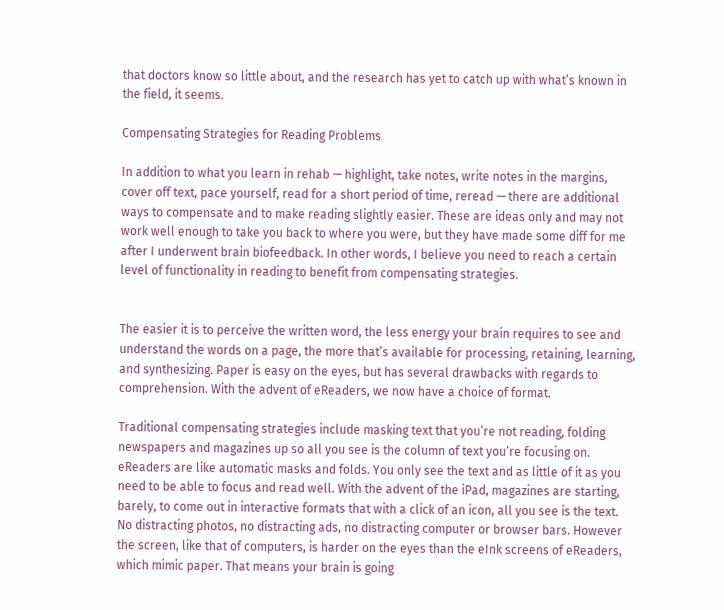that doctors know so little about, and the research has yet to catch up with what’s known in the field, it seems.

Compensating Strategies for Reading Problems

In addition to what you learn in rehab — highlight, take notes, write notes in the margins, cover off text, pace yourself, read for a short period of time, reread — there are additional ways to compensate and to make reading slightly easier. These are ideas only and may not work well enough to take you back to where you were, but they have made some diff for me after I underwent brain biofeedback. In other words, I believe you need to reach a certain level of functionality in reading to benefit from compensating strategies.


The easier it is to perceive the written word, the less energy your brain requires to see and understand the words on a page, the more that’s available for processing, retaining, learning, and synthesizing. Paper is easy on the eyes, but has several drawbacks with regards to comprehension. With the advent of eReaders, we now have a choice of format.

Traditional compensating strategies include masking text that you’re not reading, folding newspapers and magazines up so all you see is the column of text you’re focusing on. eReaders are like automatic masks and folds. You only see the text and as little of it as you need to be able to focus and read well. With the advent of the iPad, magazines are starting, barely, to come out in interactive formats that with a click of an icon, all you see is the text. No distracting photos, no distracting ads, no distracting computer or browser bars. However the screen, like that of computers, is harder on the eyes than the eInk screens of eReaders, which mimic paper. That means your brain is going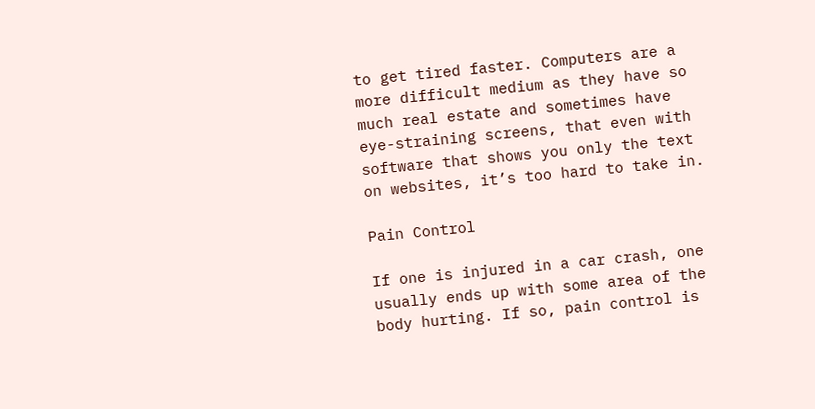to get tired faster. Computers are a more difficult medium as they have so much real estate and sometimes have eye-straining screens, that even with software that shows you only the text on websites, it’s too hard to take in.

Pain Control

If one is injured in a car crash, one usually ends up with some area of the body hurting. If so, pain control is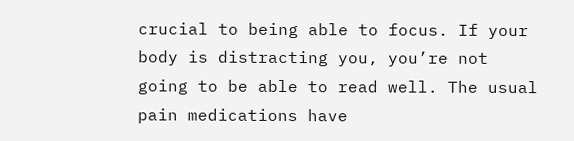crucial to being able to focus. If your body is distracting you, you’re not going to be able to read well. The usual pain medications have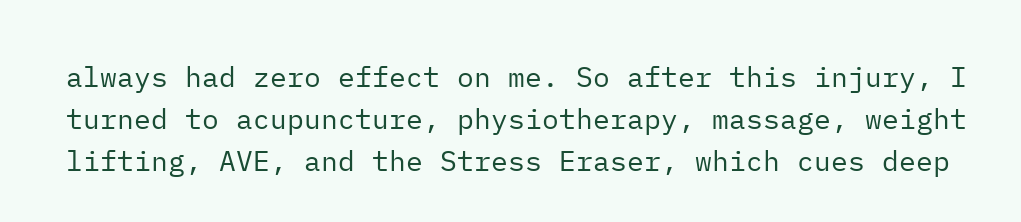always had zero effect on me. So after this injury, I turned to acupuncture, physiotherapy, massage, weight lifting, AVE, and the Stress Eraser, which cues deep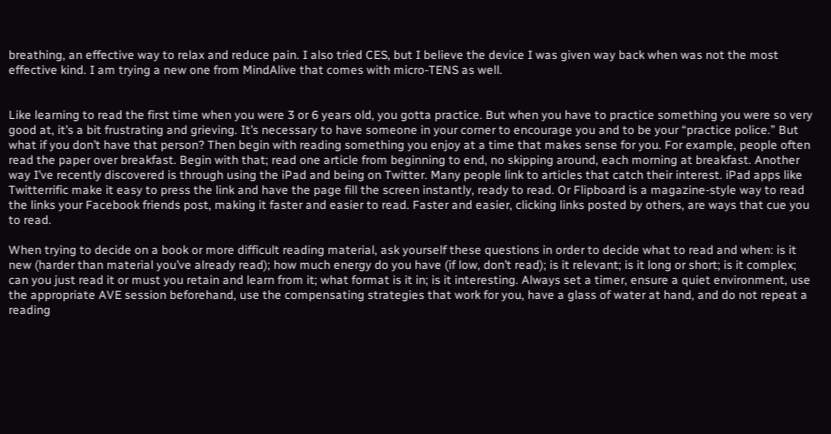breathing, an effective way to relax and reduce pain. I also tried CES, but I believe the device I was given way back when was not the most effective kind. I am trying a new one from MindAlive that comes with micro-TENS as well.


Like learning to read the first time when you were 3 or 6 years old, you gotta practice. But when you have to practice something you were so very good at, it’s a bit frustrating and grieving. It’s necessary to have someone in your corner to encourage you and to be your “practice police.” But what if you don’t have that person? Then begin with reading something you enjoy at a time that makes sense for you. For example, people often read the paper over breakfast. Begin with that; read one article from beginning to end, no skipping around, each morning at breakfast. Another way I’ve recently discovered is through using the iPad and being on Twitter. Many people link to articles that catch their interest. iPad apps like Twitterrific make it easy to press the link and have the page fill the screen instantly, ready to read. Or Flipboard is a magazine-style way to read the links your Facebook friends post, making it faster and easier to read. Faster and easier, clicking links posted by others, are ways that cue you to read.

When trying to decide on a book or more difficult reading material, ask yourself these questions in order to decide what to read and when: is it new (harder than material you’ve already read); how much energy do you have (if low, don’t read); is it relevant; is it long or short; is it complex; can you just read it or must you retain and learn from it; what format is it in; is it interesting. Always set a timer, ensure a quiet environment, use the appropriate AVE session beforehand, use the compensating strategies that work for you, have a glass of water at hand, and do not repeat a reading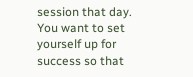session that day. You want to set yourself up for success so that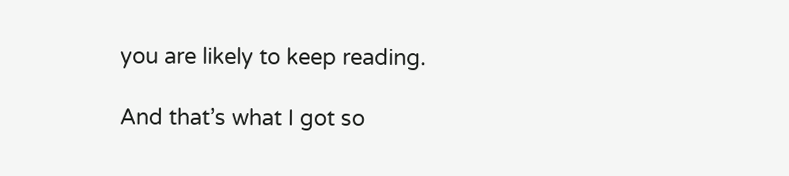you are likely to keep reading.

And that’s what I got so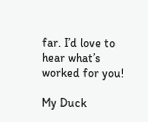far. I’d love to hear what’s worked for you!

My Duck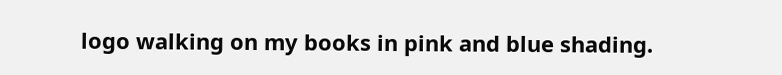logo walking on my books in pink and blue shading.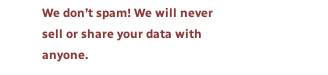We don’t spam! We will never sell or share your data with anyone.